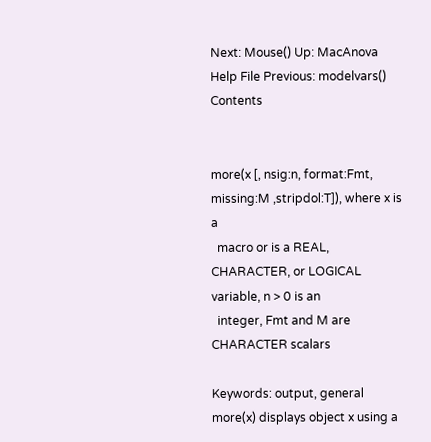Next: Mouse() Up: MacAnova Help File Previous: modelvars()   Contents


more(x [, nsig:n, format:Fmt, missing:M ,stripdol:T]), where x is a
  macro or is a REAL, CHARACTER, or LOGICAL variable, n > 0 is an
  integer, Fmt and M are CHARACTER scalars

Keywords: output, general
more(x) displays object x using a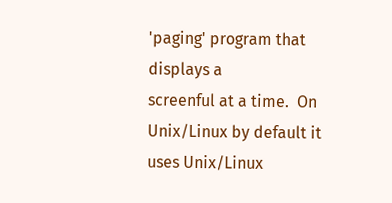'paging' program that displays a
screenful at a time.  On Unix/Linux by default it uses Unix/Linux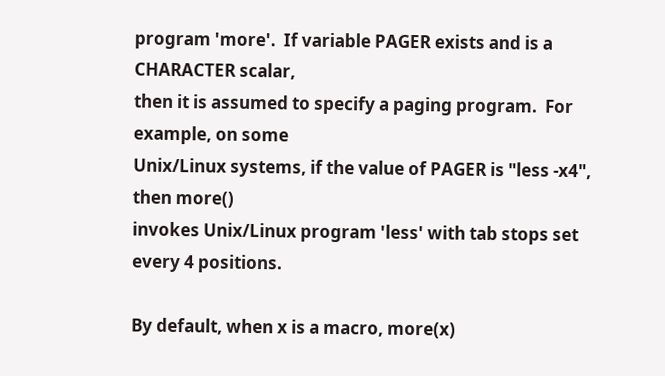program 'more'.  If variable PAGER exists and is a CHARACTER scalar,
then it is assumed to specify a paging program.  For example, on some
Unix/Linux systems, if the value of PAGER is "less -x4", then more()
invokes Unix/Linux program 'less' with tab stops set every 4 positions.

By default, when x is a macro, more(x)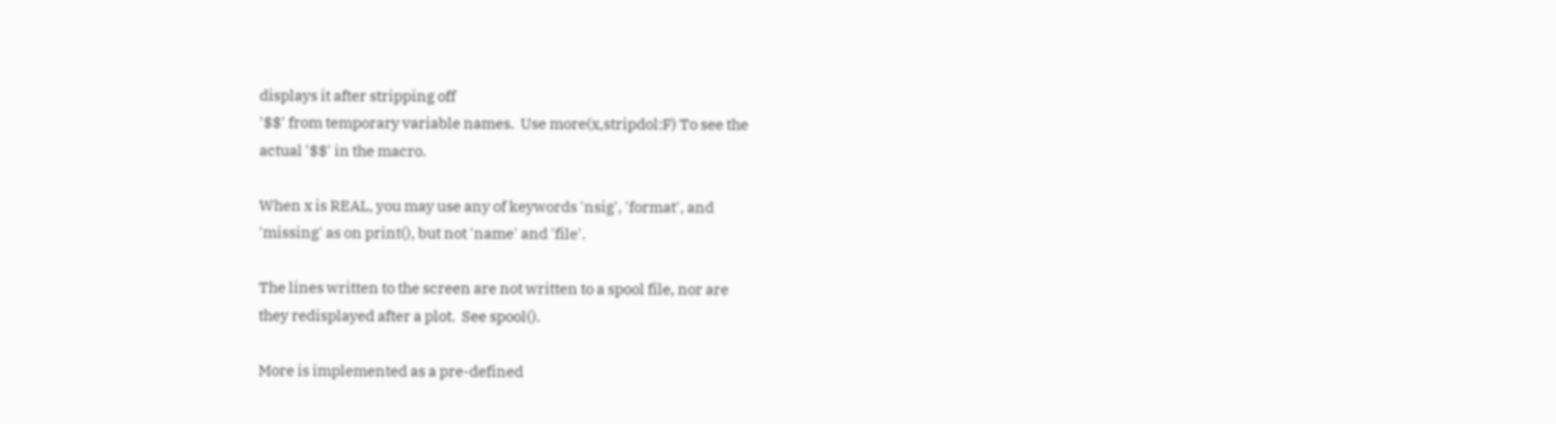displays it after stripping off
'$$' from temporary variable names.  Use more(x,stripdol:F) To see the
actual '$$' in the macro.

When x is REAL, you may use any of keywords 'nsig', 'format', and
'missing' as on print(), but not 'name' and 'file'.

The lines written to the screen are not written to a spool file, nor are
they redisplayed after a plot.  See spool().

More is implemented as a pre-defined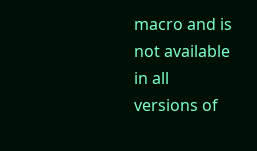macro and is not available in all
versions of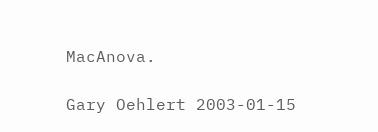MacAnova.

Gary Oehlert 2003-01-15